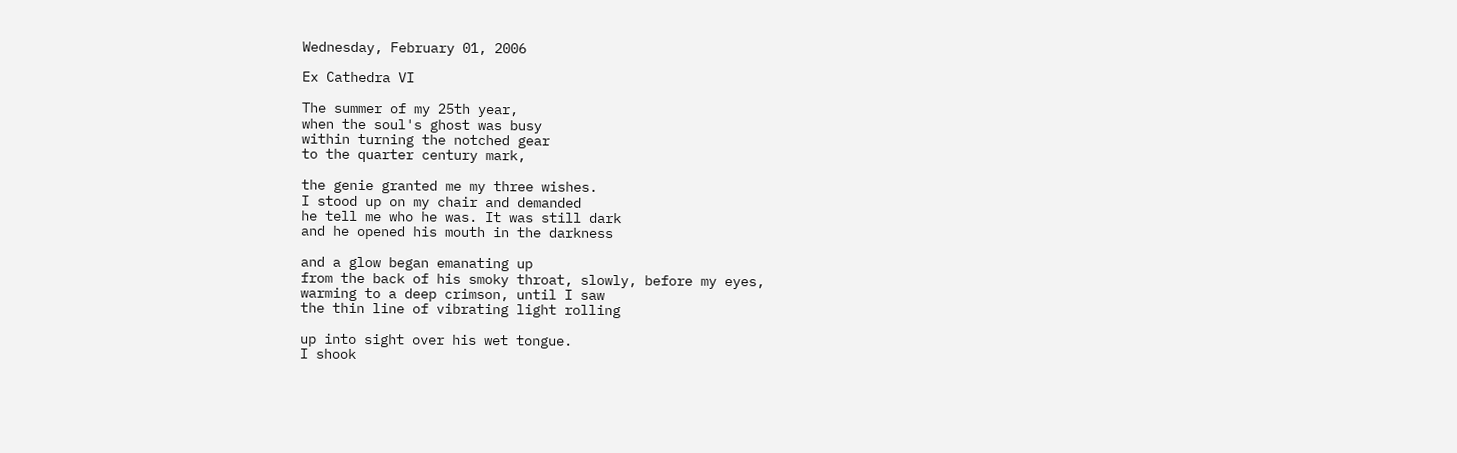Wednesday, February 01, 2006

Ex Cathedra VI

The summer of my 25th year,
when the soul's ghost was busy
within turning the notched gear
to the quarter century mark,

the genie granted me my three wishes.
I stood up on my chair and demanded
he tell me who he was. It was still dark
and he opened his mouth in the darkness

and a glow began emanating up
from the back of his smoky throat, slowly, before my eyes,
warming to a deep crimson, until I saw
the thin line of vibrating light rolling

up into sight over his wet tongue.
I shook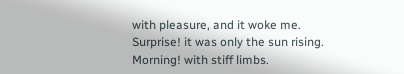with pleasure, and it woke me.
Surprise! it was only the sun rising. Morning! with stiff limbs.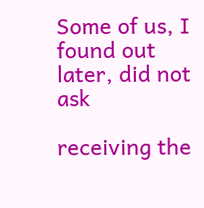Some of us, I found out later, did not ask

receiving the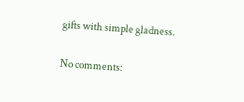gifts with simple gladness.

No comments: